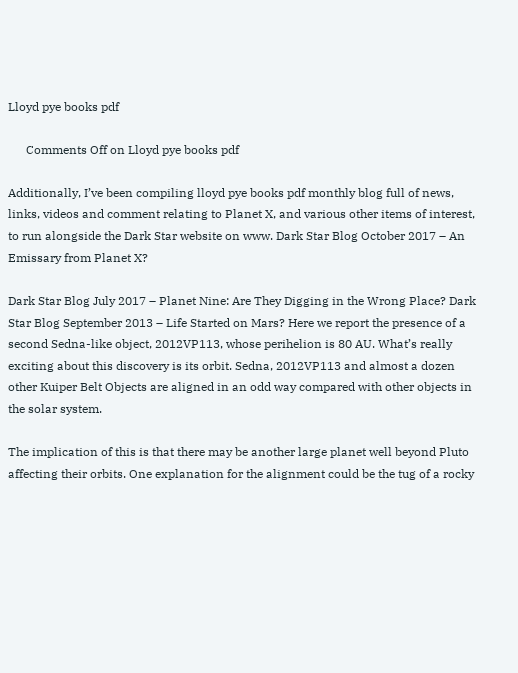Lloyd pye books pdf

      Comments Off on Lloyd pye books pdf

Additionally, I’ve been compiling lloyd pye books pdf monthly blog full of news, links, videos and comment relating to Planet X, and various other items of interest, to run alongside the Dark Star website on www. Dark Star Blog October 2017 – An Emissary from Planet X?

Dark Star Blog July 2017 – Planet Nine: Are They Digging in the Wrong Place? Dark Star Blog September 2013 – Life Started on Mars? Here we report the presence of a second Sedna-like object, 2012VP113, whose perihelion is 80 AU. What’s really exciting about this discovery is its orbit. Sedna, 2012VP113 and almost a dozen other Kuiper Belt Objects are aligned in an odd way compared with other objects in the solar system.

The implication of this is that there may be another large planet well beyond Pluto affecting their orbits. One explanation for the alignment could be the tug of a rocky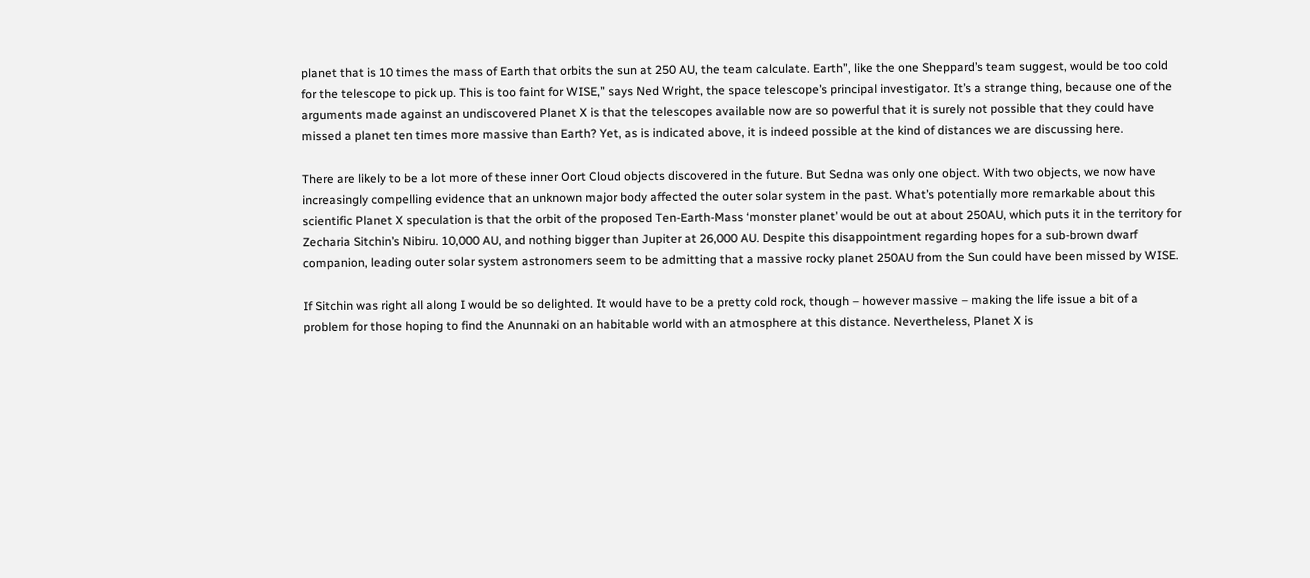planet that is 10 times the mass of Earth that orbits the sun at 250 AU, the team calculate. Earth”, like the one Sheppard’s team suggest, would be too cold for the telescope to pick up. This is too faint for WISE,” says Ned Wright, the space telescope’s principal investigator. It’s a strange thing, because one of the arguments made against an undiscovered Planet X is that the telescopes available now are so powerful that it is surely not possible that they could have missed a planet ten times more massive than Earth? Yet, as is indicated above, it is indeed possible at the kind of distances we are discussing here.

There are likely to be a lot more of these inner Oort Cloud objects discovered in the future. But Sedna was only one object. With two objects, we now have increasingly compelling evidence that an unknown major body affected the outer solar system in the past. What’s potentially more remarkable about this scientific Planet X speculation is that the orbit of the proposed Ten-Earth-Mass ‘monster planet’ would be out at about 250AU, which puts it in the territory for Zecharia Sitchin’s Nibiru. 10,000 AU, and nothing bigger than Jupiter at 26,000 AU. Despite this disappointment regarding hopes for a sub-brown dwarf companion, leading outer solar system astronomers seem to be admitting that a massive rocky planet 250AU from the Sun could have been missed by WISE.

If Sitchin was right all along I would be so delighted. It would have to be a pretty cold rock, though – however massive – making the life issue a bit of a problem for those hoping to find the Anunnaki on an habitable world with an atmosphere at this distance. Nevertheless, Planet X is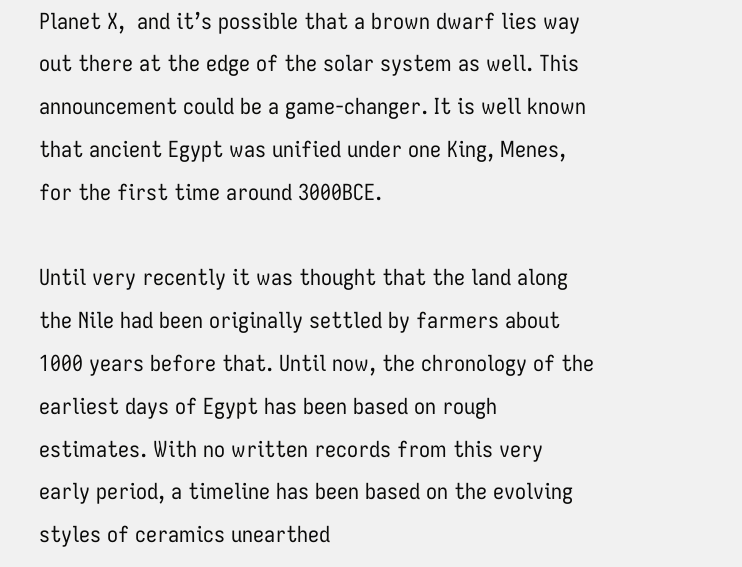Planet X,  and it’s possible that a brown dwarf lies way out there at the edge of the solar system as well. This announcement could be a game-changer. It is well known that ancient Egypt was unified under one King, Menes, for the first time around 3000BCE.

Until very recently it was thought that the land along the Nile had been originally settled by farmers about 1000 years before that. Until now, the chronology of the earliest days of Egypt has been based on rough estimates. With no written records from this very early period, a timeline has been based on the evolving styles of ceramics unearthed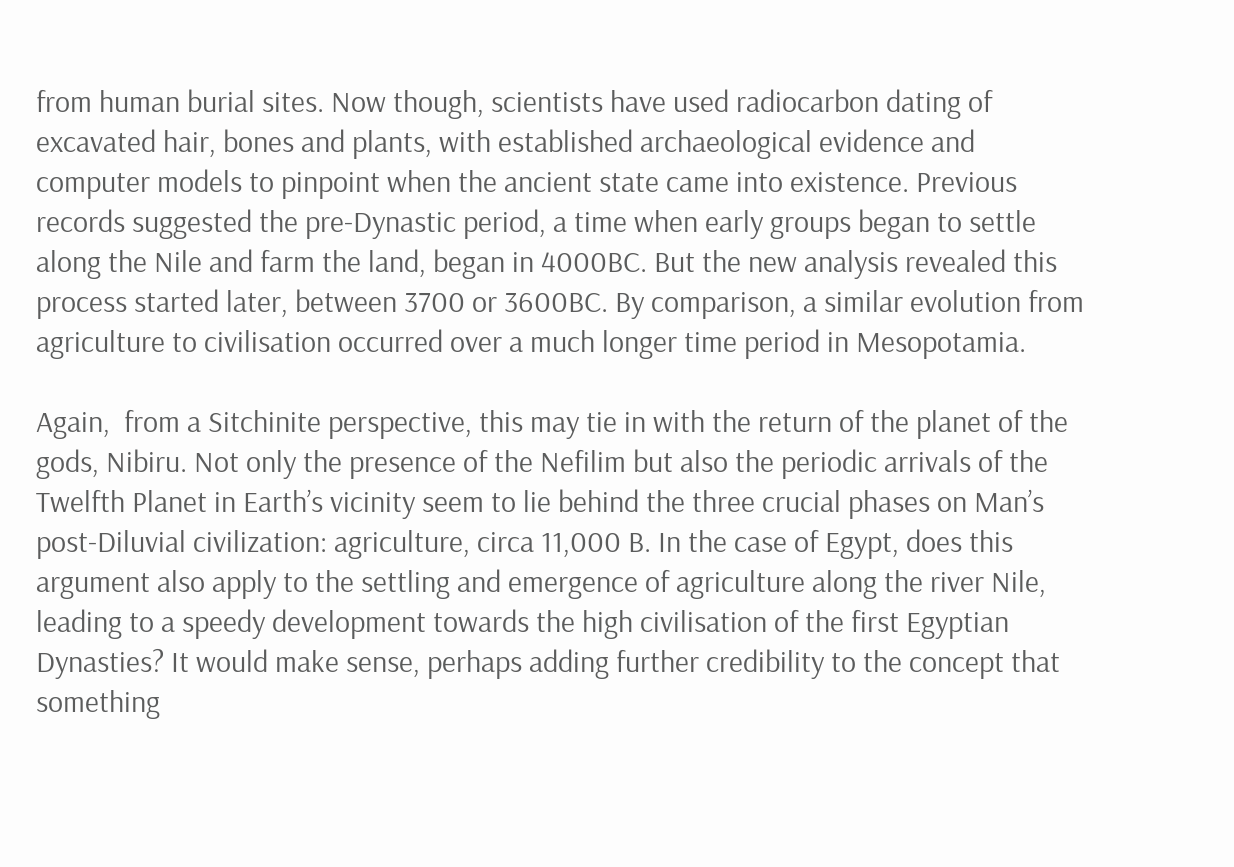from human burial sites. Now though, scientists have used radiocarbon dating of excavated hair, bones and plants, with established archaeological evidence and computer models to pinpoint when the ancient state came into existence. Previous records suggested the pre-Dynastic period, a time when early groups began to settle along the Nile and farm the land, began in 4000BC. But the new analysis revealed this process started later, between 3700 or 3600BC. By comparison, a similar evolution from agriculture to civilisation occurred over a much longer time period in Mesopotamia.

Again,  from a Sitchinite perspective, this may tie in with the return of the planet of the gods, Nibiru. Not only the presence of the Nefilim but also the periodic arrivals of the Twelfth Planet in Earth’s vicinity seem to lie behind the three crucial phases on Man’s post-Diluvial civilization: agriculture, circa 11,000 B. In the case of Egypt, does this argument also apply to the settling and emergence of agriculture along the river Nile, leading to a speedy development towards the high civilisation of the first Egyptian Dynasties? It would make sense, perhaps adding further credibility to the concept that something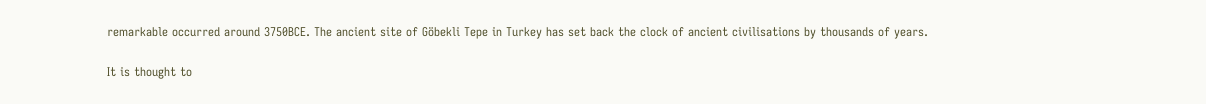remarkable occurred around 3750BCE. The ancient site of Göbekli Tepe in Turkey has set back the clock of ancient civilisations by thousands of years.

It is thought to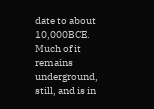date to about 10,000BCE. Much of it remains underground, still, and is in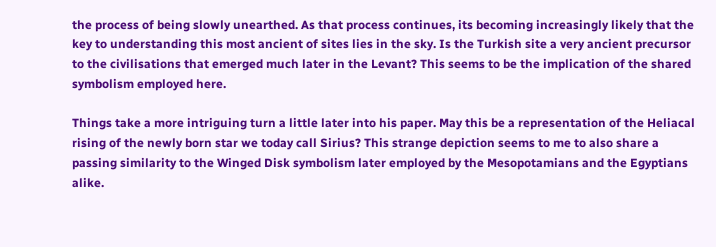the process of being slowly unearthed. As that process continues, its becoming increasingly likely that the key to understanding this most ancient of sites lies in the sky. Is the Turkish site a very ancient precursor to the civilisations that emerged much later in the Levant? This seems to be the implication of the shared symbolism employed here.

Things take a more intriguing turn a little later into his paper. May this be a representation of the Heliacal rising of the newly born star we today call Sirius? This strange depiction seems to me to also share a passing similarity to the Winged Disk symbolism later employed by the Mesopotamians and the Egyptians alike.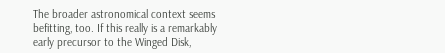The broader astronomical context seems befitting, too. If this really is a remarkably early precursor to the Winged Disk,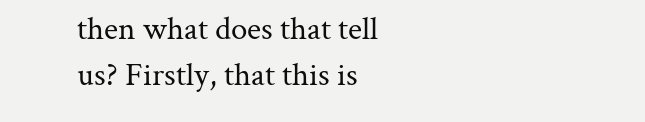then what does that tell us? Firstly, that this is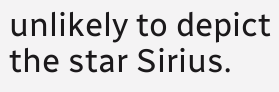unlikely to depict the star Sirius.